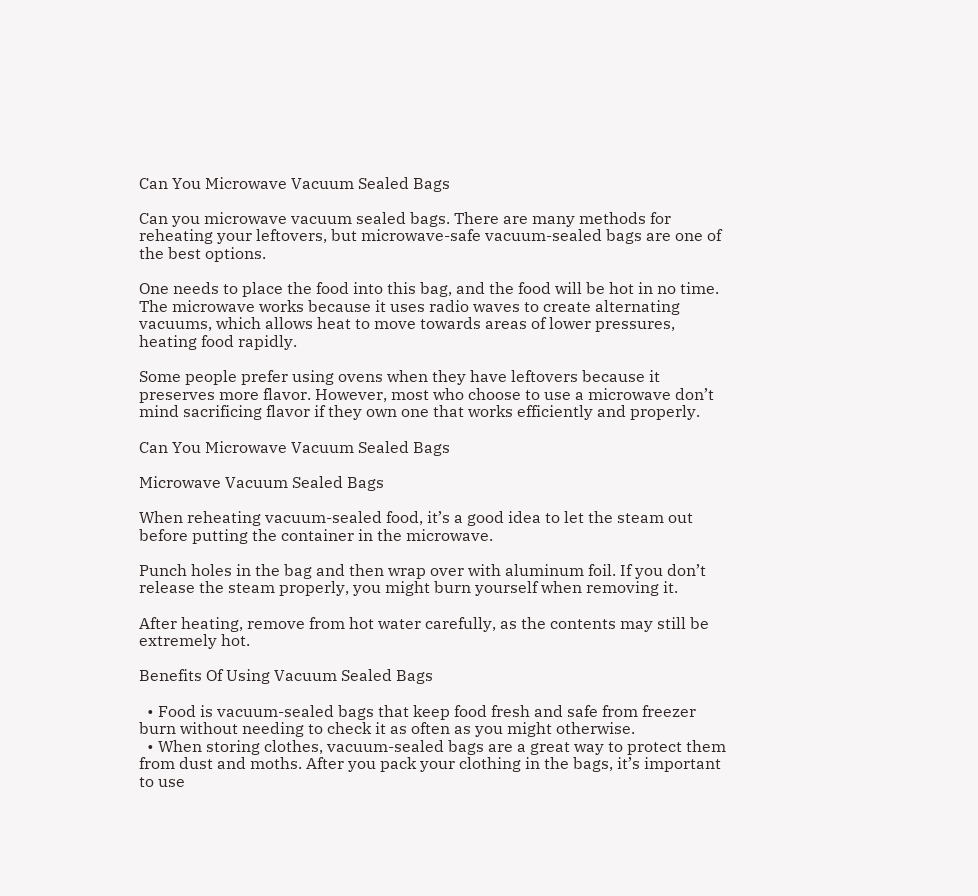Can You Microwave Vacuum Sealed Bags

Can you microwave vacuum sealed bags. There are many methods for reheating your leftovers, but microwave-safe vacuum-sealed bags are one of the best options.

One needs to place the food into this bag, and the food will be hot in no time. The microwave works because it uses radio waves to create alternating vacuums, which allows heat to move towards areas of lower pressures, heating food rapidly.

Some people prefer using ovens when they have leftovers because it preserves more flavor. However, most who choose to use a microwave don’t mind sacrificing flavor if they own one that works efficiently and properly.

Can You Microwave Vacuum Sealed Bags

Microwave Vacuum Sealed Bags

When reheating vacuum-sealed food, it’s a good idea to let the steam out before putting the container in the microwave.

Punch holes in the bag and then wrap over with aluminum foil. If you don’t release the steam properly, you might burn yourself when removing it.

After heating, remove from hot water carefully, as the contents may still be extremely hot.

Benefits Of Using Vacuum Sealed Bags

  • Food is vacuum-sealed bags that keep food fresh and safe from freezer burn without needing to check it as often as you might otherwise.
  • When storing clothes, vacuum-sealed bags are a great way to protect them from dust and moths. After you pack your clothing in the bags, it’s important to use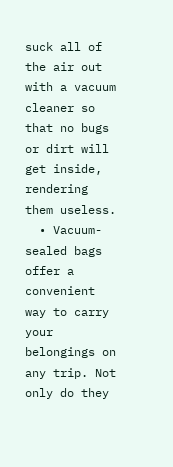suck all of the air out with a vacuum cleaner so that no bugs or dirt will get inside, rendering them useless.
  • Vacuum-sealed bags offer a convenient way to carry your belongings on any trip. Not only do they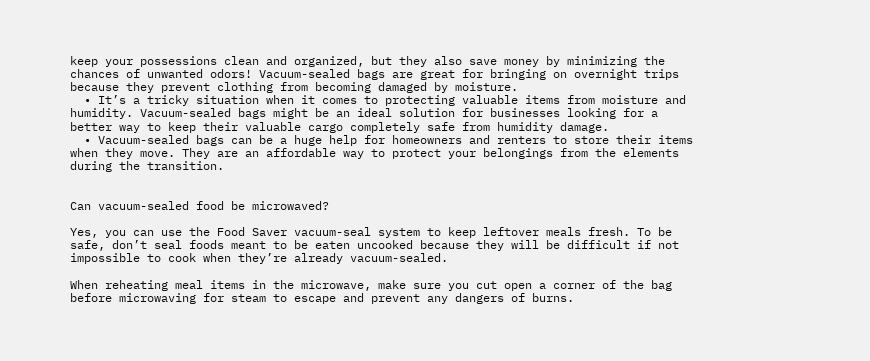keep your possessions clean and organized, but they also save money by minimizing the chances of unwanted odors! Vacuum-sealed bags are great for bringing on overnight trips because they prevent clothing from becoming damaged by moisture.
  • It’s a tricky situation when it comes to protecting valuable items from moisture and humidity. Vacuum-sealed bags might be an ideal solution for businesses looking for a better way to keep their valuable cargo completely safe from humidity damage.
  • Vacuum-sealed bags can be a huge help for homeowners and renters to store their items when they move. They are an affordable way to protect your belongings from the elements during the transition.


Can vacuum-sealed food be microwaved?

Yes, you can use the Food Saver vacuum-seal system to keep leftover meals fresh. To be safe, don’t seal foods meant to be eaten uncooked because they will be difficult if not impossible to cook when they’re already vacuum-sealed.

When reheating meal items in the microwave, make sure you cut open a corner of the bag before microwaving for steam to escape and prevent any dangers of burns.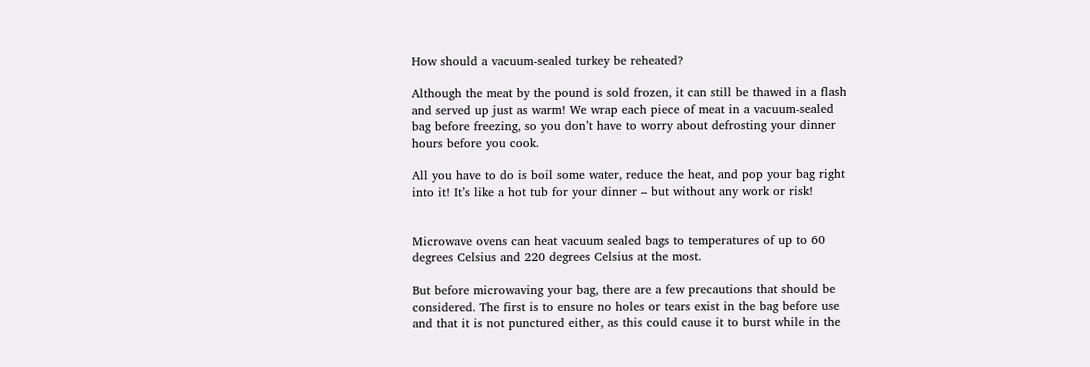How should a vacuum-sealed turkey be reheated?

Although the meat by the pound is sold frozen, it can still be thawed in a flash and served up just as warm! We wrap each piece of meat in a vacuum-sealed bag before freezing, so you don’t have to worry about defrosting your dinner hours before you cook.

All you have to do is boil some water, reduce the heat, and pop your bag right into it! It’s like a hot tub for your dinner – but without any work or risk!


Microwave ovens can heat vacuum sealed bags to temperatures of up to 60 degrees Celsius and 220 degrees Celsius at the most.

But before microwaving your bag, there are a few precautions that should be considered. The first is to ensure no holes or tears exist in the bag before use and that it is not punctured either, as this could cause it to burst while in the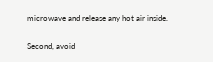microwave and release any hot air inside.

Second, avoid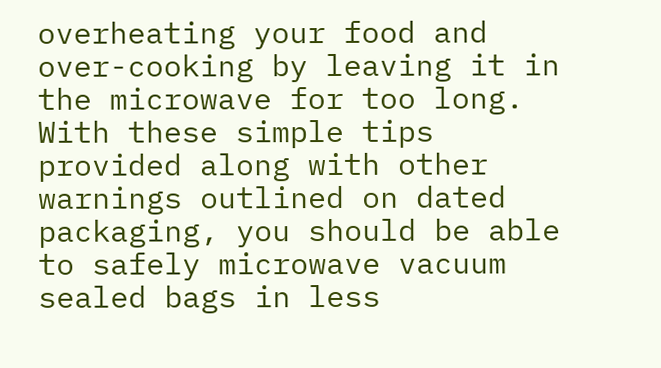overheating your food and over-cooking by leaving it in the microwave for too long. With these simple tips provided along with other warnings outlined on dated packaging, you should be able to safely microwave vacuum sealed bags in less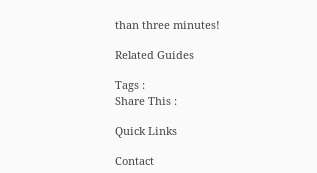than three minutes!

Related Guides

Tags :
Share This :

Quick Links

Contact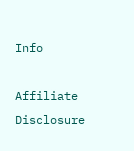Info

Affiliate Disclosure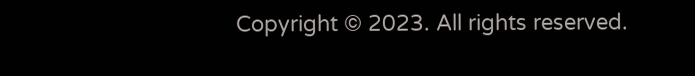Copyright © 2023. All rights reserved.